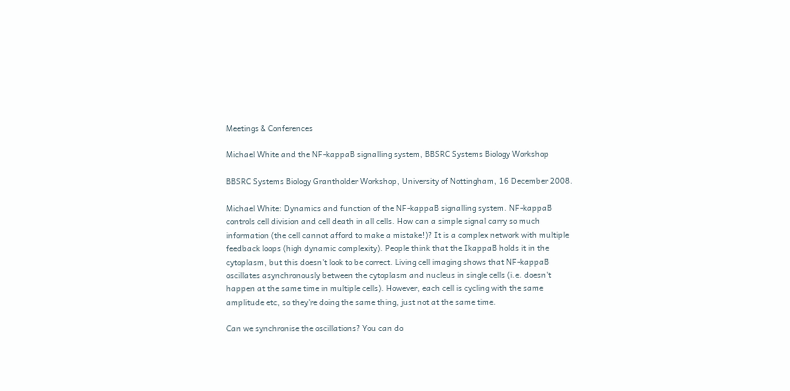Meetings & Conferences

Michael White and the NF-kappaB signalling system, BBSRC Systems Biology Workshop

BBSRC Systems Biology Grantholder Workshop, University of Nottingham, 16 December 2008.

Michael White: Dynamics and function of the NF-kappaB signalling system. NF-kappaB controls cell division and cell death in all cells. How can a simple signal carry so much information (the cell cannot afford to make a mistake!)? It is a complex network with multiple feedback loops (high dynamic complexity). People think that the IkappaB holds it in the cytoplasm, but this doesn't look to be correct. Living cell imaging shows that NF-kappaB oscillates asynchronously between the cytoplasm and nucleus in single cells (i.e. doesn't happen at the same time in multiple cells). However, each cell is cycling with the same amplitude etc, so they're doing the same thing, just not at the same time.

Can we synchronise the oscillations? You can do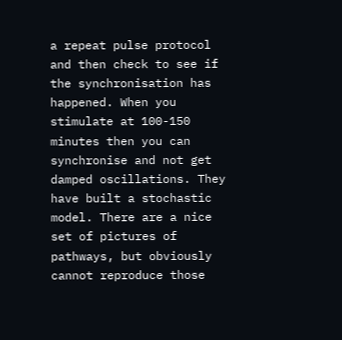a repeat pulse protocol and then check to see if the synchronisation has happened. When you stimulate at 100-150 minutes then you can synchronise and not get damped oscillations. They have built a stochastic model. There are a nice set of pictures of pathways, but obviously cannot reproduce those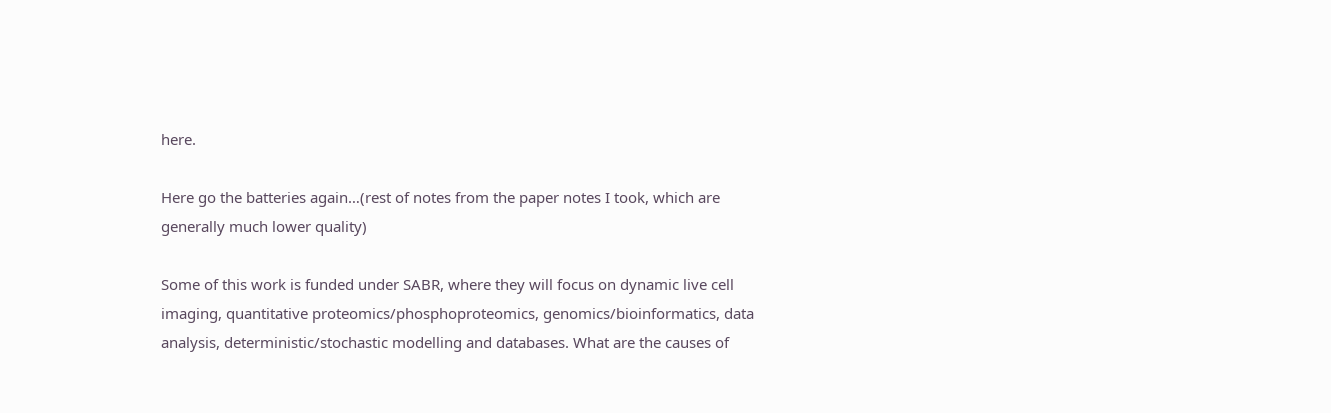here.

Here go the batteries again…(rest of notes from the paper notes I took, which are generally much lower quality)

Some of this work is funded under SABR, where they will focus on dynamic live cell imaging, quantitative proteomics/phosphoproteomics, genomics/bioinformatics, data analysis, deterministic/stochastic modelling and databases. What are the causes of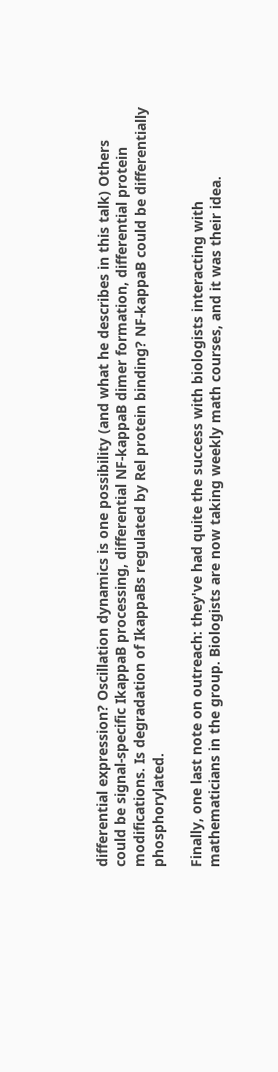differential expression? Oscillation dynamics is one possibility (and what he describes in this talk) Others could be signal-specific IkappaB processing, differential NF-kappaB dimer formation, differential protein modifications. Is degradation of IkappaBs regulated by Rel protein binding? NF-kappaB could be differentially phosphorylated.

Finally, one last note on outreach: they've had quite the success with biologists interacting with mathematicians in the group. Biologists are now taking weekly math courses, and it was their idea.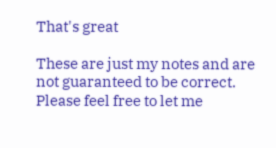That's great

These are just my notes and are not guaranteed to be correct. Please feel free to let me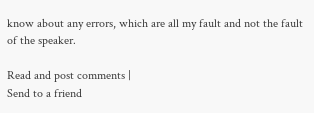know about any errors, which are all my fault and not the fault of the speaker.

Read and post comments |
Send to a friend